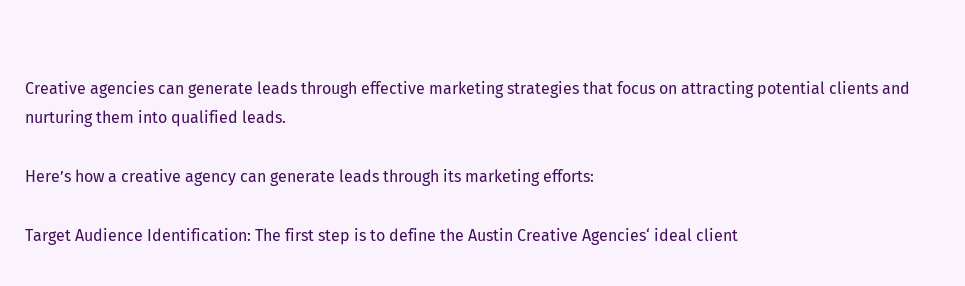Creative agencies can generate leads through effective marketing strategies that focus on attracting potential clients and nurturing them into qualified leads.

Here’s how a creative agency can generate leads through its marketing efforts:

Target Audience Identification: The first step is to define the Austin Creative Agencies‘ ideal client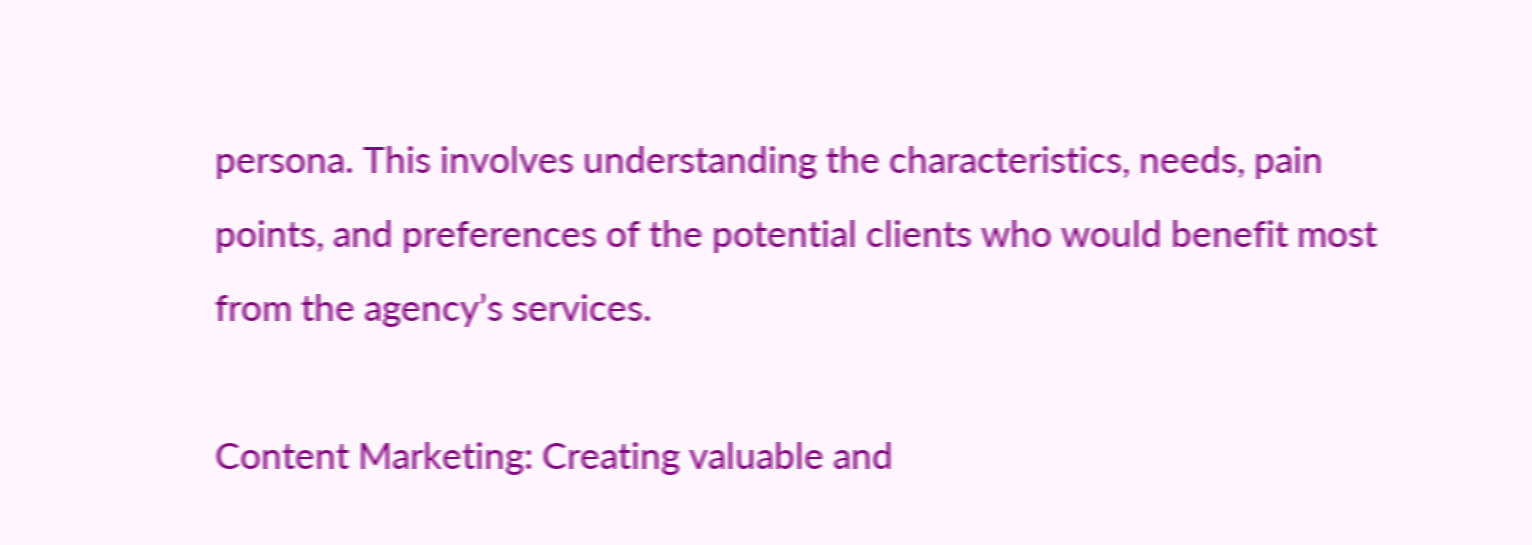persona. This involves understanding the characteristics, needs, pain points, and preferences of the potential clients who would benefit most from the agency’s services.

Content Marketing: Creating valuable and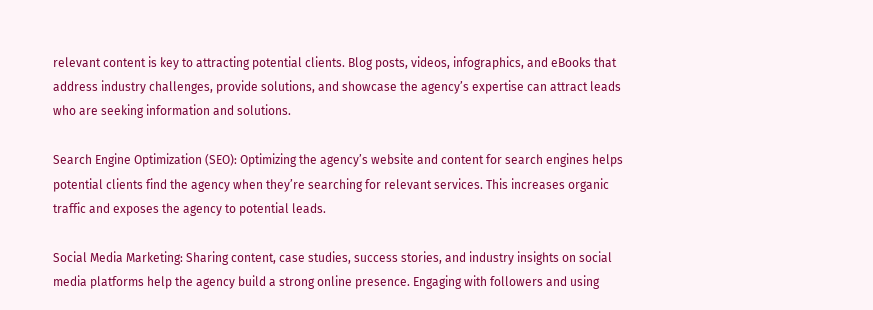relevant content is key to attracting potential clients. Blog posts, videos, infographics, and eBooks that address industry challenges, provide solutions, and showcase the agency’s expertise can attract leads who are seeking information and solutions.

Search Engine Optimization (SEO): Optimizing the agency’s website and content for search engines helps potential clients find the agency when they’re searching for relevant services. This increases organic traffic and exposes the agency to potential leads.

Social Media Marketing: Sharing content, case studies, success stories, and industry insights on social media platforms help the agency build a strong online presence. Engaging with followers and using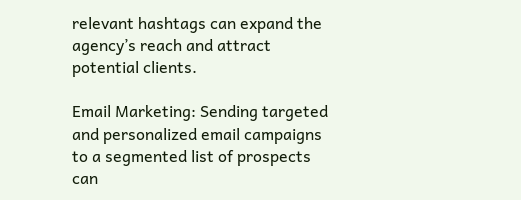relevant hashtags can expand the agency’s reach and attract potential clients.

Email Marketing: Sending targeted and personalized email campaigns to a segmented list of prospects can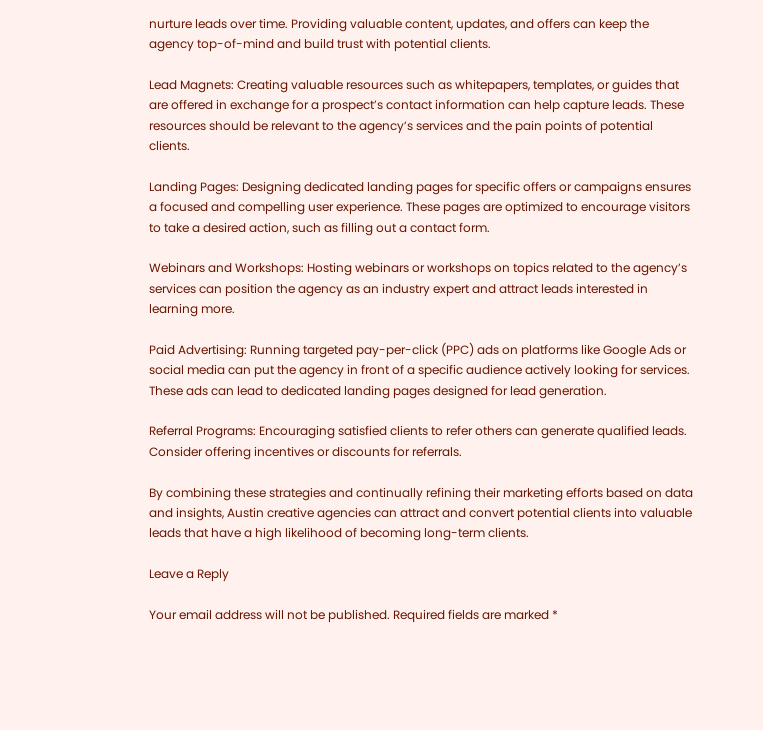nurture leads over time. Providing valuable content, updates, and offers can keep the agency top-of-mind and build trust with potential clients.

Lead Magnets: Creating valuable resources such as whitepapers, templates, or guides that are offered in exchange for a prospect’s contact information can help capture leads. These resources should be relevant to the agency’s services and the pain points of potential clients.

Landing Pages: Designing dedicated landing pages for specific offers or campaigns ensures a focused and compelling user experience. These pages are optimized to encourage visitors to take a desired action, such as filling out a contact form.

Webinars and Workshops: Hosting webinars or workshops on topics related to the agency’s services can position the agency as an industry expert and attract leads interested in learning more.

Paid Advertising: Running targeted pay-per-click (PPC) ads on platforms like Google Ads or social media can put the agency in front of a specific audience actively looking for services. These ads can lead to dedicated landing pages designed for lead generation.

Referral Programs: Encouraging satisfied clients to refer others can generate qualified leads. Consider offering incentives or discounts for referrals.

By combining these strategies and continually refining their marketing efforts based on data and insights, Austin creative agencies can attract and convert potential clients into valuable leads that have a high likelihood of becoming long-term clients.

Leave a Reply

Your email address will not be published. Required fields are marked *